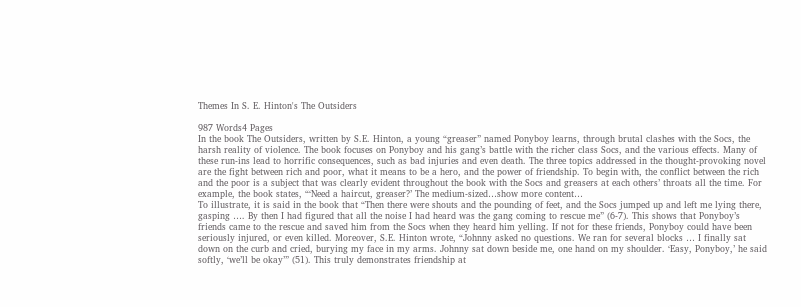Themes In S. E. Hinton's The Outsiders

987 Words4 Pages
In the book The Outsiders, written by S.E. Hinton, a young “greaser” named Ponyboy learns, through brutal clashes with the Socs, the harsh reality of violence. The book focuses on Ponyboy and his gang’s battle with the richer class Socs, and the various effects. Many of these run-ins lead to horrific consequences, such as bad injuries and even death. The three topics addressed in the thought-provoking novel are the fight between rich and poor, what it means to be a hero, and the power of friendship. To begin with, the conflict between the rich and the poor is a subject that was clearly evident throughout the book with the Socs and greasers at each others’ throats all the time. For example, the book states, “‘Need a haircut, greaser?’ The medium-sized…show more content…
To illustrate, it is said in the book that “Then there were shouts and the pounding of feet, and the Socs jumped up and left me lying there, gasping …. By then I had figured that all the noise I had heard was the gang coming to rescue me” (6-7). This shows that Ponyboy’s friends came to the rescue and saved him from the Socs when they heard him yelling. If not for these friends, Ponyboy could have been seriously injured, or even killed. Moreover, S.E. Hinton wrote, “Johnny asked no questions. We ran for several blocks … I finally sat down on the curb and cried, burying my face in my arms. Johnny sat down beside me, one hand on my shoulder. ‘Easy, Ponyboy,’ he said softly, ‘we’ll be okay’” (51). This truly demonstrates friendship at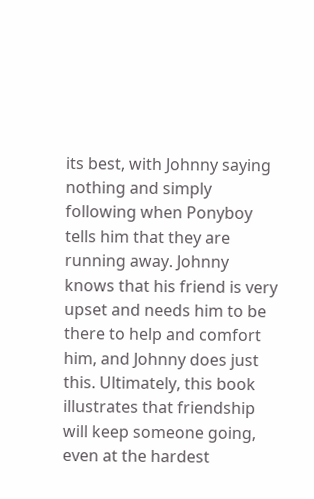its best, with Johnny saying nothing and simply following when Ponyboy tells him that they are running away. Johnny knows that his friend is very upset and needs him to be there to help and comfort him, and Johnny does just this. Ultimately, this book illustrates that friendship will keep someone going, even at the hardest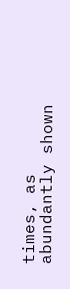times, as abundantly shown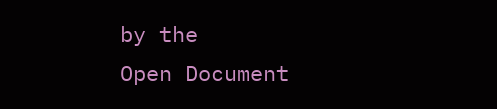by the
Open Document